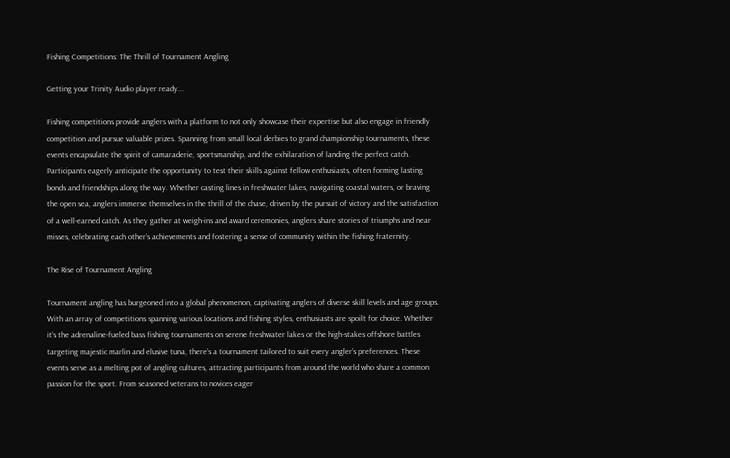Fishing Competitions: The Thrill of Tournament Angling

Getting your Trinity Audio player ready...

Fishing competitions provide anglers with a platform to not only showcase their expertise but also engage in friendly competition and pursue valuable prizes. Spanning from small local derbies to grand championship tournaments, these events encapsulate the spirit of camaraderie, sportsmanship, and the exhilaration of landing the perfect catch. Participants eagerly anticipate the opportunity to test their skills against fellow enthusiasts, often forming lasting bonds and friendships along the way. Whether casting lines in freshwater lakes, navigating coastal waters, or braving the open sea, anglers immerse themselves in the thrill of the chase, driven by the pursuit of victory and the satisfaction of a well-earned catch. As they gather at weigh-ins and award ceremonies, anglers share stories of triumphs and near misses, celebrating each other’s achievements and fostering a sense of community within the fishing fraternity.

The Rise of Tournament Angling

Tournament angling has burgeoned into a global phenomenon, captivating anglers of diverse skill levels and age groups. With an array of competitions spanning various locations and fishing styles, enthusiasts are spoilt for choice. Whether it’s the adrenaline-fueled bass fishing tournaments on serene freshwater lakes or the high-stakes offshore battles targeting majestic marlin and elusive tuna, there’s a tournament tailored to suit every angler’s preferences. These events serve as a melting pot of angling cultures, attracting participants from around the world who share a common passion for the sport. From seasoned veterans to novices eager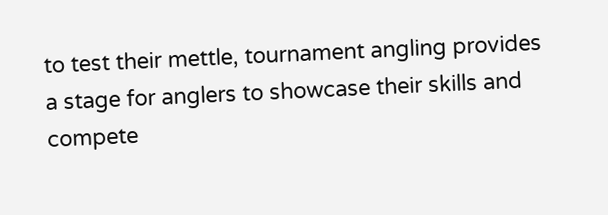to test their mettle, tournament angling provides a stage for anglers to showcase their skills and compete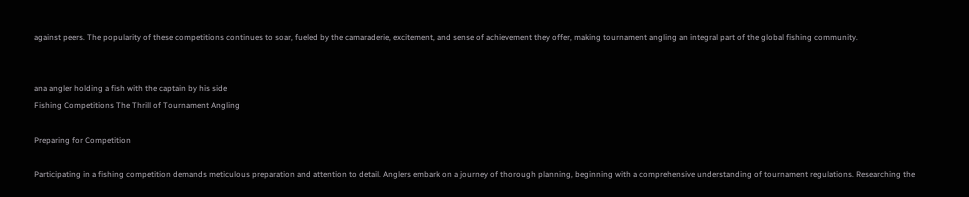against peers. The popularity of these competitions continues to soar, fueled by the camaraderie, excitement, and sense of achievement they offer, making tournament angling an integral part of the global fishing community.


ana angler holding a fish with the captain by his side
Fishing Competitions The Thrill of Tournament Angling

Preparing for Competition

Participating in a fishing competition demands meticulous preparation and attention to detail. Anglers embark on a journey of thorough planning, beginning with a comprehensive understanding of tournament regulations. Researching the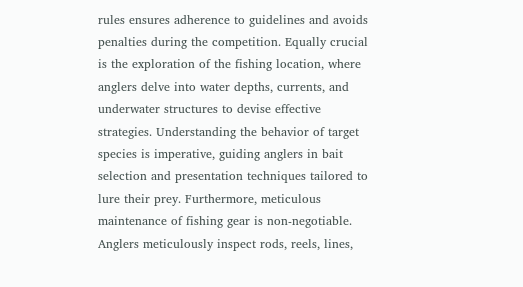rules ensures adherence to guidelines and avoids penalties during the competition. Equally crucial is the exploration of the fishing location, where anglers delve into water depths, currents, and underwater structures to devise effective strategies. Understanding the behavior of target species is imperative, guiding anglers in bait selection and presentation techniques tailored to lure their prey. Furthermore, meticulous maintenance of fishing gear is non-negotiable. Anglers meticulously inspect rods, reels, lines,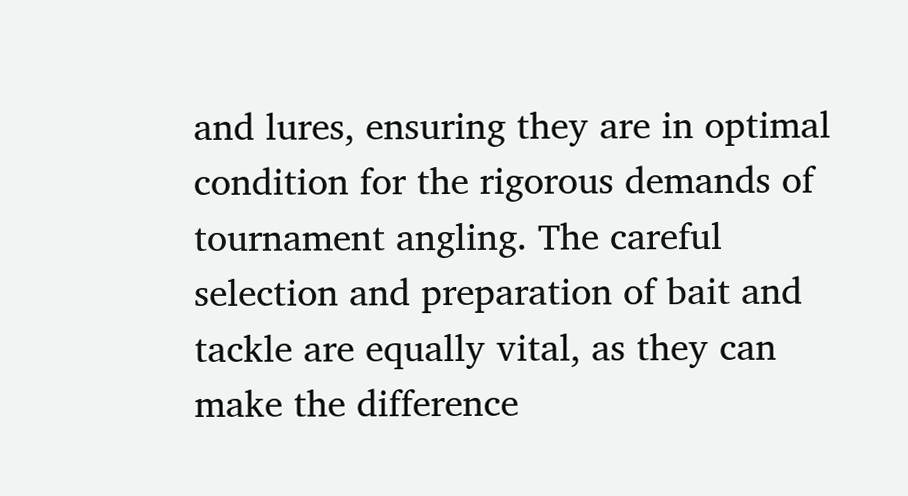and lures, ensuring they are in optimal condition for the rigorous demands of tournament angling. The careful selection and preparation of bait and tackle are equally vital, as they can make the difference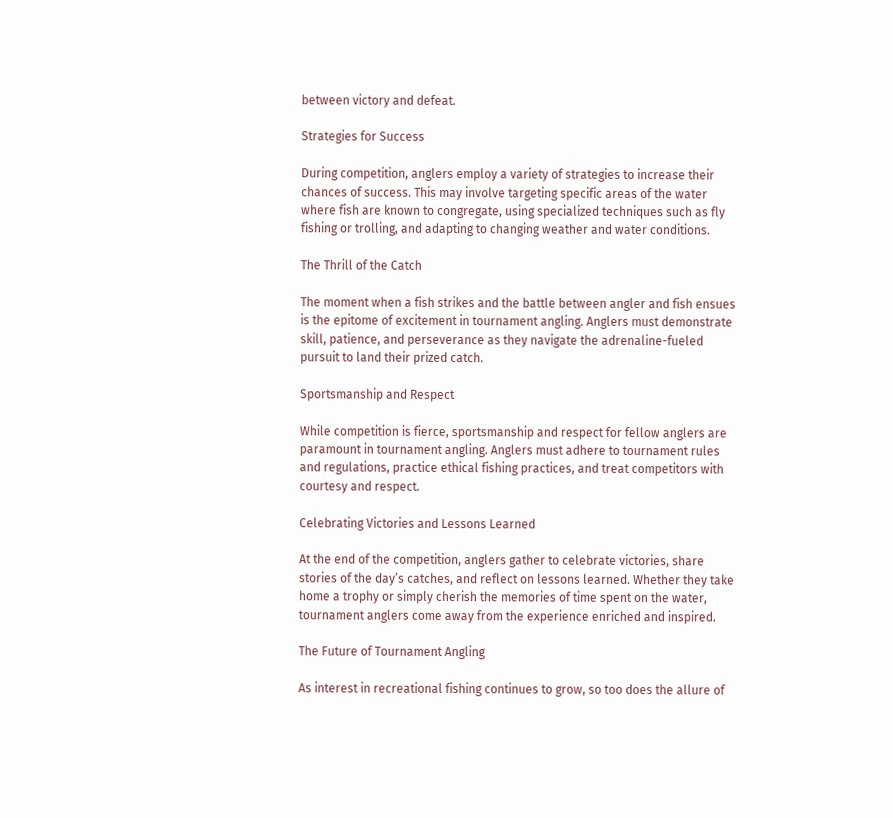between victory and defeat.

Strategies for Success

During competition, anglers employ a variety of strategies to increase their chances of success. This may involve targeting specific areas of the water where fish are known to congregate, using specialized techniques such as fly fishing or trolling, and adapting to changing weather and water conditions.

The Thrill of the Catch

The moment when a fish strikes and the battle between angler and fish ensues is the epitome of excitement in tournament angling. Anglers must demonstrate skill, patience, and perseverance as they navigate the adrenaline-fueled pursuit to land their prized catch.

Sportsmanship and Respect

While competition is fierce, sportsmanship and respect for fellow anglers are paramount in tournament angling. Anglers must adhere to tournament rules and regulations, practice ethical fishing practices, and treat competitors with courtesy and respect.

Celebrating Victories and Lessons Learned

At the end of the competition, anglers gather to celebrate victories, share stories of the day’s catches, and reflect on lessons learned. Whether they take home a trophy or simply cherish the memories of time spent on the water, tournament anglers come away from the experience enriched and inspired.

The Future of Tournament Angling

As interest in recreational fishing continues to grow, so too does the allure of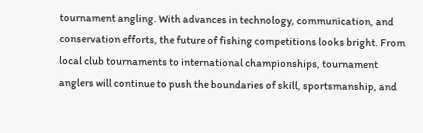tournament angling. With advances in technology, communication, and conservation efforts, the future of fishing competitions looks bright. From local club tournaments to international championships, tournament anglers will continue to push the boundaries of skill, sportsmanship, and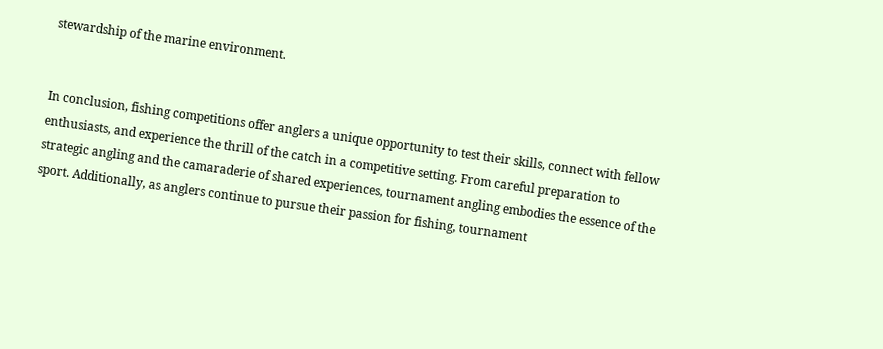stewardship of the marine environment.


In conclusion, fishing competitions offer anglers a unique opportunity to test their skills, connect with fellow enthusiasts, and experience the thrill of the catch in a competitive setting. From careful preparation to strategic angling and the camaraderie of shared experiences, tournament angling embodies the essence of the sport. Additionally, as anglers continue to pursue their passion for fishing, tournament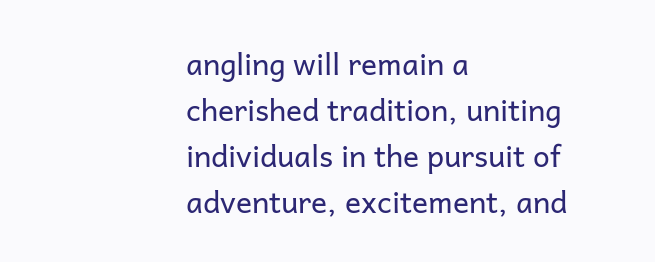angling will remain a cherished tradition, uniting individuals in the pursuit of adventure, excitement, and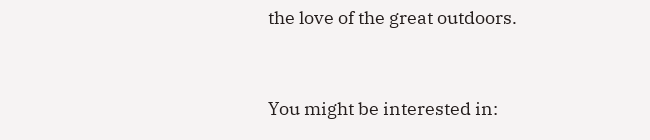the love of the great outdoors.


You might be interested in: